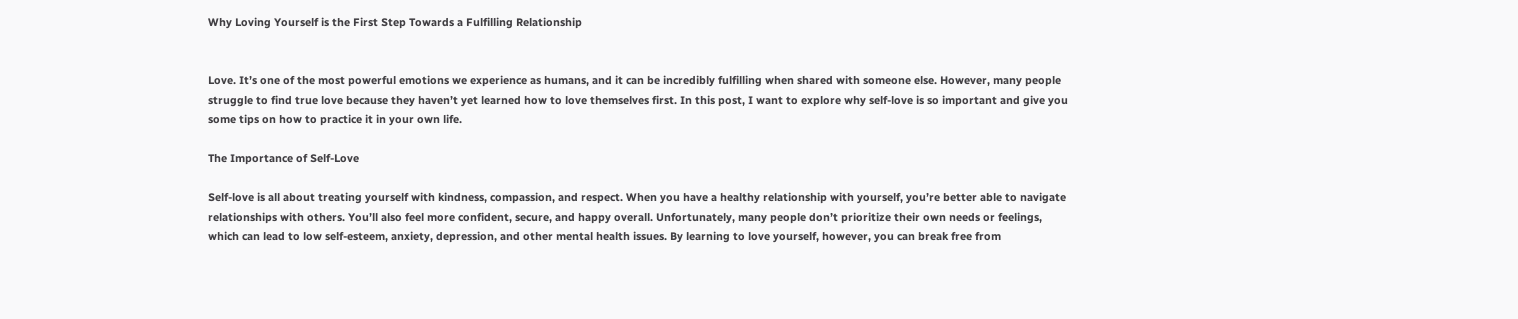Why Loving Yourself is the First Step Towards a Fulfilling Relationship


Love. It’s one of the most powerful emotions we experience as humans, and it can be incredibly fulfilling when shared with someone else. However, many people struggle to find true love because they haven’t yet learned how to love themselves first. In this post, I want to explore why self-love is so important and give you some tips on how to practice it in your own life.

The Importance of Self-Love

Self-love is all about treating yourself with kindness, compassion, and respect. When you have a healthy relationship with yourself, you’re better able to navigate relationships with others. You’ll also feel more confident, secure, and happy overall. Unfortunately, many people don’t prioritize their own needs or feelings, which can lead to low self-esteem, anxiety, depression, and other mental health issues. By learning to love yourself, however, you can break free from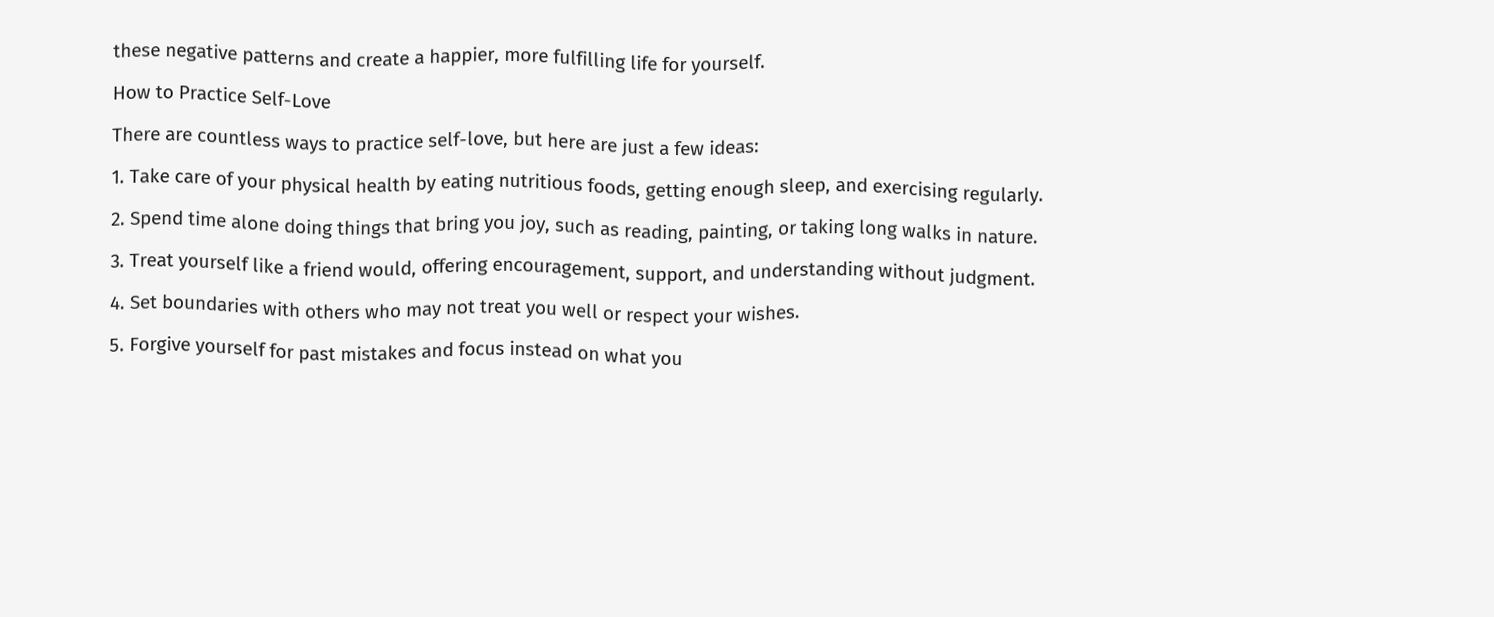these negative patterns and create a happier, more fulfilling life for yourself.

How to Practice Self-Love

There are countless ways to practice self-love, but here are just a few ideas:

1. Take care of your physical health by eating nutritious foods, getting enough sleep, and exercising regularly.

2. Spend time alone doing things that bring you joy, such as reading, painting, or taking long walks in nature.

3. Treat yourself like a friend would, offering encouragement, support, and understanding without judgment.

4. Set boundaries with others who may not treat you well or respect your wishes.

5. Forgive yourself for past mistakes and focus instead on what you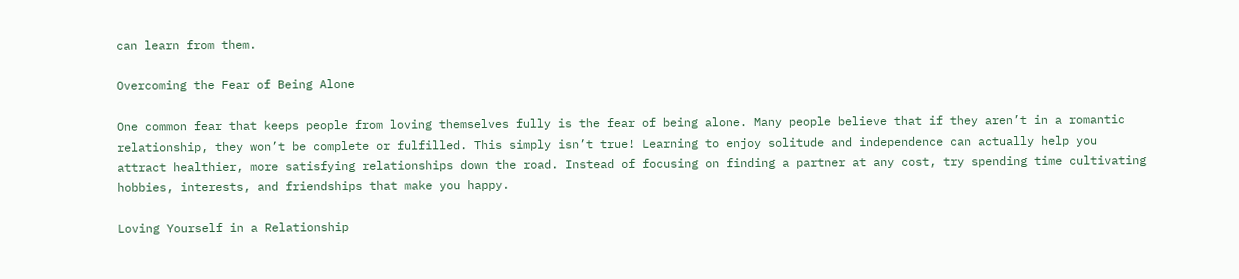can learn from them.

Overcoming the Fear of Being Alone

One common fear that keeps people from loving themselves fully is the fear of being alone. Many people believe that if they aren’t in a romantic relationship, they won’t be complete or fulfilled. This simply isn’t true! Learning to enjoy solitude and independence can actually help you attract healthier, more satisfying relationships down the road. Instead of focusing on finding a partner at any cost, try spending time cultivating hobbies, interests, and friendships that make you happy.

Loving Yourself in a Relationship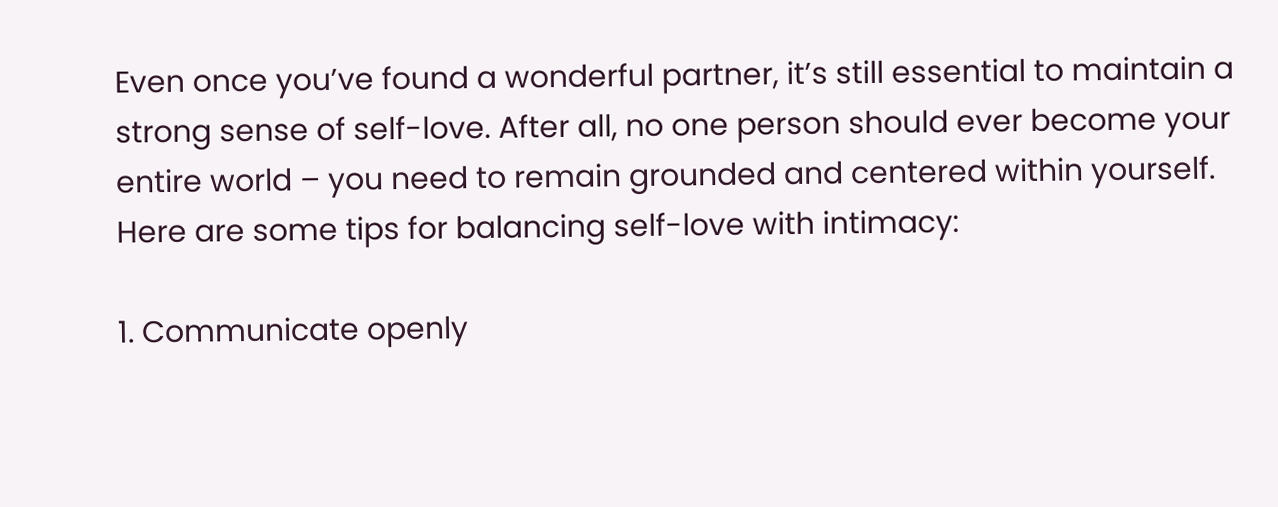Even once you’ve found a wonderful partner, it’s still essential to maintain a strong sense of self-love. After all, no one person should ever become your entire world – you need to remain grounded and centered within yourself. Here are some tips for balancing self-love with intimacy:

1. Communicate openly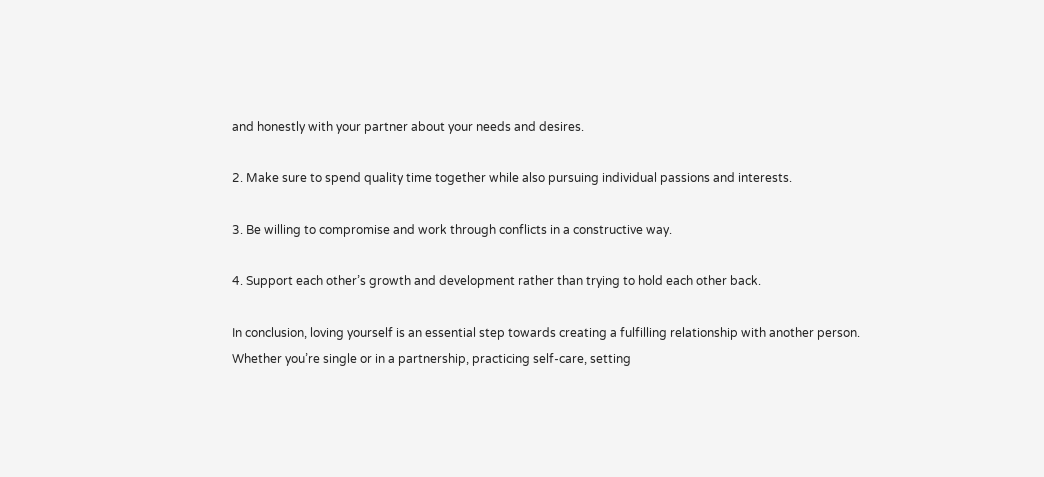and honestly with your partner about your needs and desires.

2. Make sure to spend quality time together while also pursuing individual passions and interests.

3. Be willing to compromise and work through conflicts in a constructive way.

4. Support each other’s growth and development rather than trying to hold each other back.

In conclusion, loving yourself is an essential step towards creating a fulfilling relationship with another person. Whether you’re single or in a partnership, practicing self-care, setting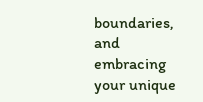boundaries, and embracing your unique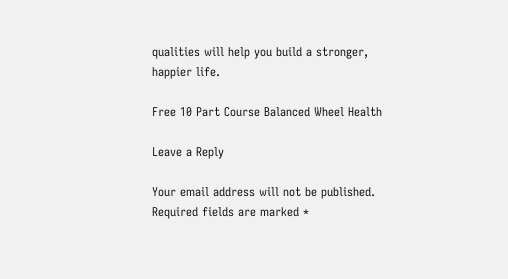qualities will help you build a stronger, happier life.

Free 10 Part Course Balanced Wheel Health

Leave a Reply

Your email address will not be published. Required fields are marked *